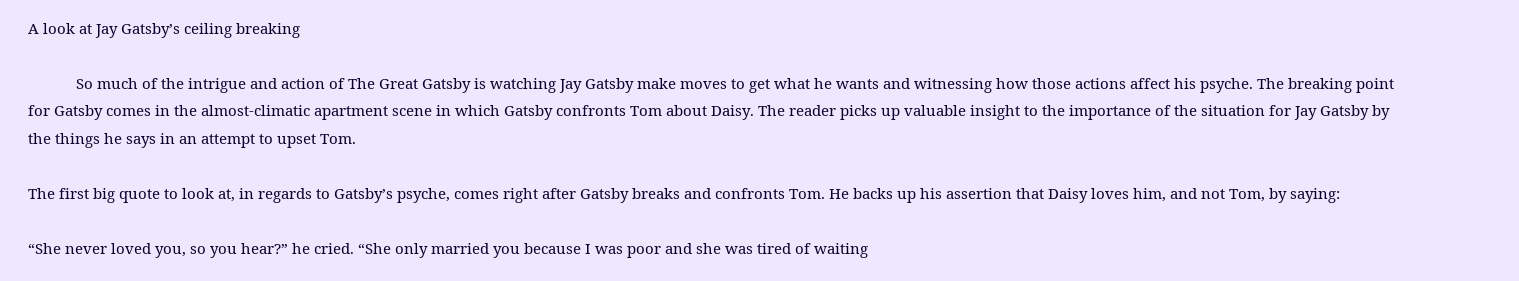A look at Jay Gatsby’s ceiling breaking

            So much of the intrigue and action of The Great Gatsby is watching Jay Gatsby make moves to get what he wants and witnessing how those actions affect his psyche. The breaking point for Gatsby comes in the almost-climatic apartment scene in which Gatsby confronts Tom about Daisy. The reader picks up valuable insight to the importance of the situation for Jay Gatsby by the things he says in an attempt to upset Tom.

The first big quote to look at, in regards to Gatsby’s psyche, comes right after Gatsby breaks and confronts Tom. He backs up his assertion that Daisy loves him, and not Tom, by saying:

“She never loved you, so you hear?” he cried. “She only married you because I was poor and she was tired of waiting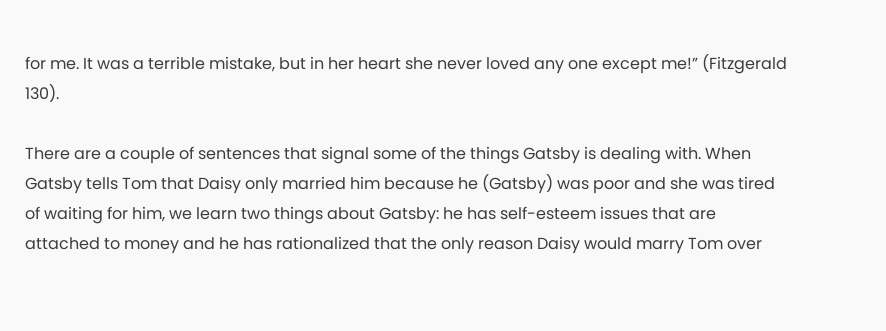for me. It was a terrible mistake, but in her heart she never loved any one except me!” (Fitzgerald 130).

There are a couple of sentences that signal some of the things Gatsby is dealing with. When Gatsby tells Tom that Daisy only married him because he (Gatsby) was poor and she was tired of waiting for him, we learn two things about Gatsby: he has self-esteem issues that are attached to money and he has rationalized that the only reason Daisy would marry Tom over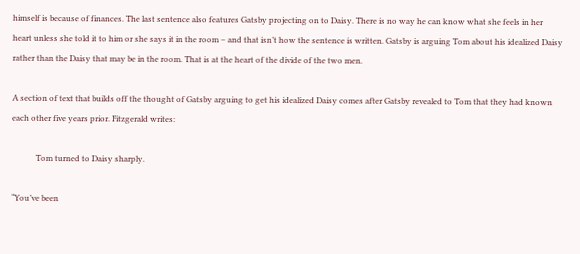himself is because of finances. The last sentence also features Gatsby projecting on to Daisy. There is no way he can know what she feels in her heart unless she told it to him or she says it in the room – and that isn’t how the sentence is written. Gatsby is arguing Tom about his idealized Daisy rather than the Daisy that may be in the room. That is at the heart of the divide of the two men.

A section of text that builds off the thought of Gatsby arguing to get his idealized Daisy comes after Gatsby revealed to Tom that they had known each other five years prior. Fitzgerald writes:

            Tom turned to Daisy sharply.

“You’ve been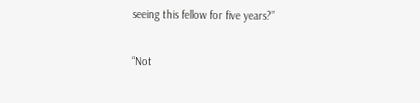seeing this fellow for five years?”

“Not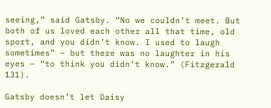seeing,” said Gatsby. “No we couldn’t meet. But both of us loved each other all that time, old sport, and you didn’t know. I used to laugh sometimes” – but there was no laughter in his eyes – “to think you didn’t know.” (Fitzgerald 131).

Gatsby doesn’t let Daisy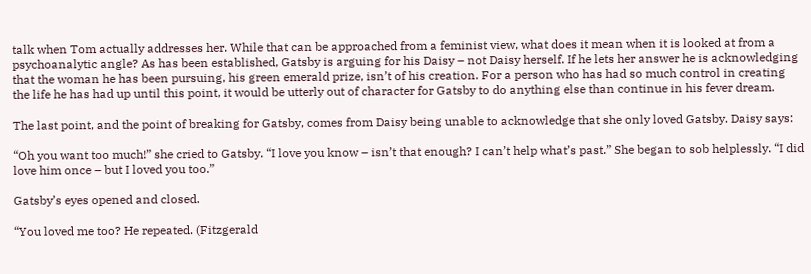talk when Tom actually addresses her. While that can be approached from a feminist view, what does it mean when it is looked at from a psychoanalytic angle? As has been established, Gatsby is arguing for his Daisy – not Daisy herself. If he lets her answer he is acknowledging that the woman he has been pursuing, his green emerald prize, isn’t of his creation. For a person who has had so much control in creating the life he has had up until this point, it would be utterly out of character for Gatsby to do anything else than continue in his fever dream.

The last point, and the point of breaking for Gatsby, comes from Daisy being unable to acknowledge that she only loved Gatsby. Daisy says:

“Oh you want too much!” she cried to Gatsby. “I love you know – isn’t that enough? I can’t help what’s past.” She began to sob helplessly. “I did love him once – but I loved you too.”

Gatsby’s eyes opened and closed.

“You loved me too? He repeated. (Fitzgerald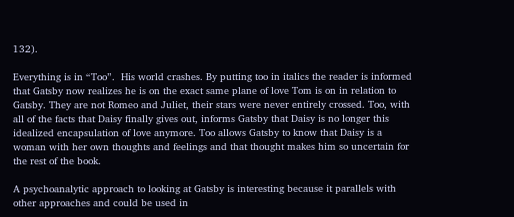132).

Everything is in “Too”.  His world crashes. By putting too in italics the reader is informed that Gatsby now realizes he is on the exact same plane of love Tom is on in relation to Gatsby. They are not Romeo and Juliet, their stars were never entirely crossed. Too, with all of the facts that Daisy finally gives out, informs Gatsby that Daisy is no longer this idealized encapsulation of love anymore. Too allows Gatsby to know that Daisy is a woman with her own thoughts and feelings and that thought makes him so uncertain for the rest of the book.

A psychoanalytic approach to looking at Gatsby is interesting because it parallels with other approaches and could be used in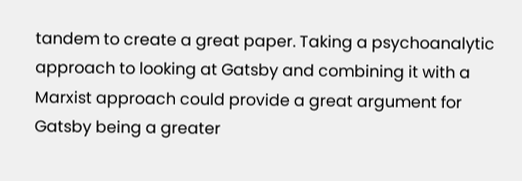tandem to create a great paper. Taking a psychoanalytic approach to looking at Gatsby and combining it with a Marxist approach could provide a great argument for Gatsby being a greater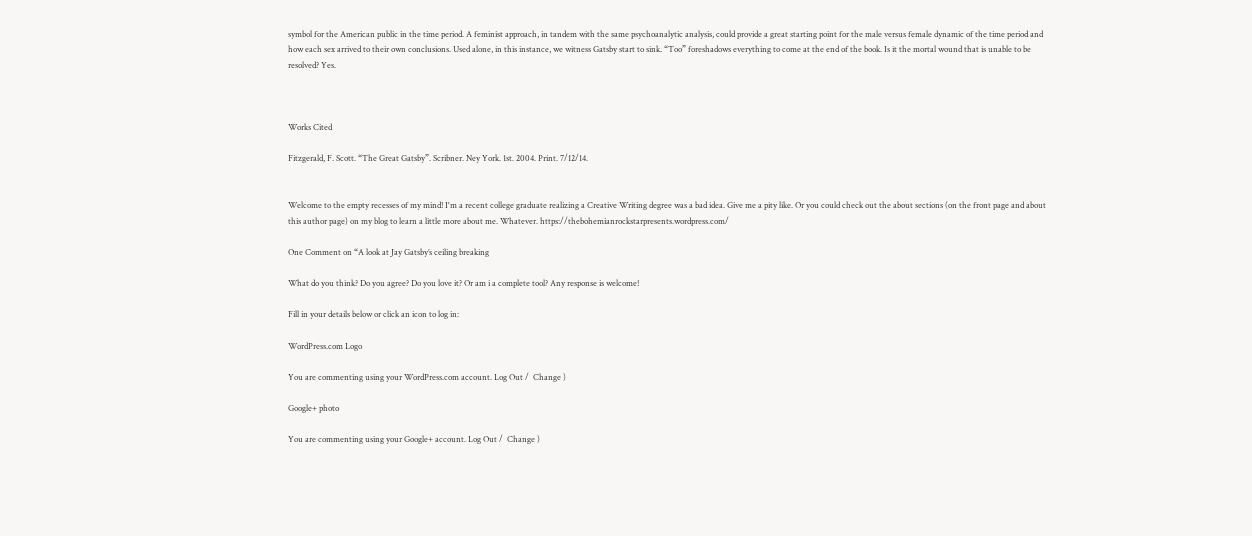symbol for the American public in the time period. A feminist approach, in tandem with the same psychoanalytic analysis, could provide a great starting point for the male versus female dynamic of the time period and how each sex arrived to their own conclusions. Used alone, in this instance, we witness Gatsby start to sink. “Too” foreshadows everything to come at the end of the book. Is it the mortal wound that is unable to be resolved? Yes.



Works Cited

Fitzgerald, F. Scott. “The Great Gatsby”. Scribner. Ney York. 1st. 2004. Print. 7/12/14.


Welcome to the empty recesses of my mind! I'm a recent college graduate realizing a Creative Writing degree was a bad idea. Give me a pity like. Or you could check out the about sections (on the front page and about this author page) on my blog to learn a little more about me. Whatever. https://thebohemianrockstarpresents.wordpress.com/

One Comment on “A look at Jay Gatsby’s ceiling breaking

What do you think? Do you agree? Do you love it? Or am i a complete tool? Any response is welcome!

Fill in your details below or click an icon to log in:

WordPress.com Logo

You are commenting using your WordPress.com account. Log Out /  Change )

Google+ photo

You are commenting using your Google+ account. Log Out /  Change )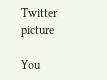Twitter picture

You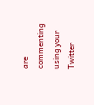are commenting using your Twitter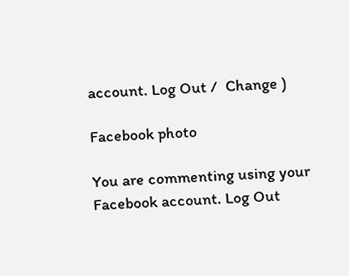account. Log Out /  Change )

Facebook photo

You are commenting using your Facebook account. Log Out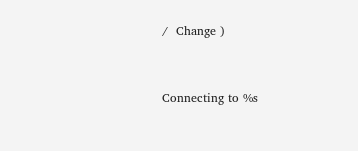/  Change )


Connecting to %s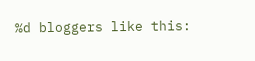%d bloggers like this: